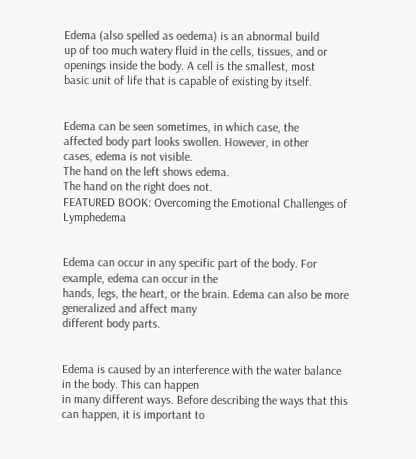Edema (also spelled as oedema) is an abnormal build
up of too much watery fluid in the cells, tissues, and or
openings inside the body. A cell is the smallest, most
basic unit of life that is capable of existing by itself.


Edema can be seen sometimes, in which case, the
affected body part looks swollen. However, in other
cases, edema is not visible.
The hand on the left shows edema.
The hand on the right does not.
FEATURED BOOK: Overcoming the Emotional Challenges of Lymphedema


Edema can occur in any specific part of the body. For example, edema can occur in the
hands, legs, the heart, or the brain. Edema can also be more generalized and affect many
different body parts.


Edema is caused by an interference with the water balance in the body. This can happen
in many different ways. Before describing the ways that this can happen, it is important to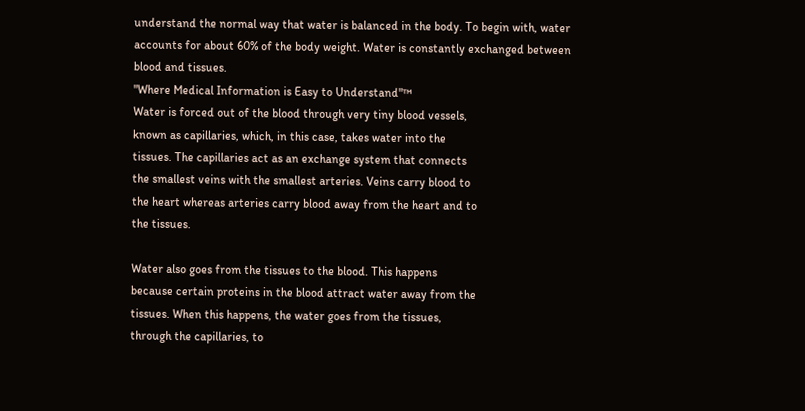understand the normal way that water is balanced in the body. To begin with, water
accounts for about 60% of the body weight. Water is constantly exchanged between
blood and tissues.
"Where Medical Information is Easy to Understand"™
Water is forced out of the blood through very tiny blood vessels,
known as capillaries, which, in this case, takes water into the
tissues. The capillaries act as an exchange system that connects
the smallest veins with the smallest arteries. Veins carry blood to
the heart whereas arteries carry blood away from the heart and to
the tissues.

Water also goes from the tissues to the blood. This happens
because certain proteins in the blood attract water away from the
tissues. When this happens, the water goes from the tissues,
through the capillaries, to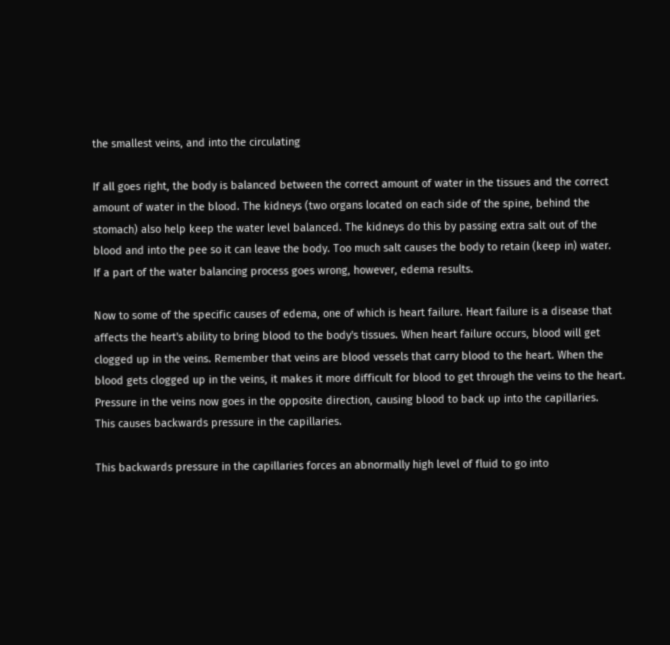the smallest veins, and into the circulating

If all goes right, the body is balanced between the correct amount of water in the tissues and the correct
amount of water in the blood. The kidneys (two organs located on each side of the spine, behind the
stomach) also help keep the water level balanced. The kidneys do this by passing extra salt out of the
blood and into the pee so it can leave the body. Too much salt causes the body to retain (keep in) water.
If a part of the water balancing process goes wrong, however, edema results.

Now to some of the specific causes of edema, one of which is heart failure. Heart failure is a disease that
affects the heart's ability to bring blood to the body's tissues. When heart failure occurs, blood will get
clogged up in the veins. Remember that veins are blood vessels that carry blood to the heart. When the
blood gets clogged up in the veins, it makes it more difficult for blood to get through the veins to the heart.
Pressure in the veins now goes in the opposite direction, causing blood to back up into the capillaries.
This causes backwards pressure in the capillaries.

This backwards pressure in the capillaries forces an abnormally high level of fluid to go into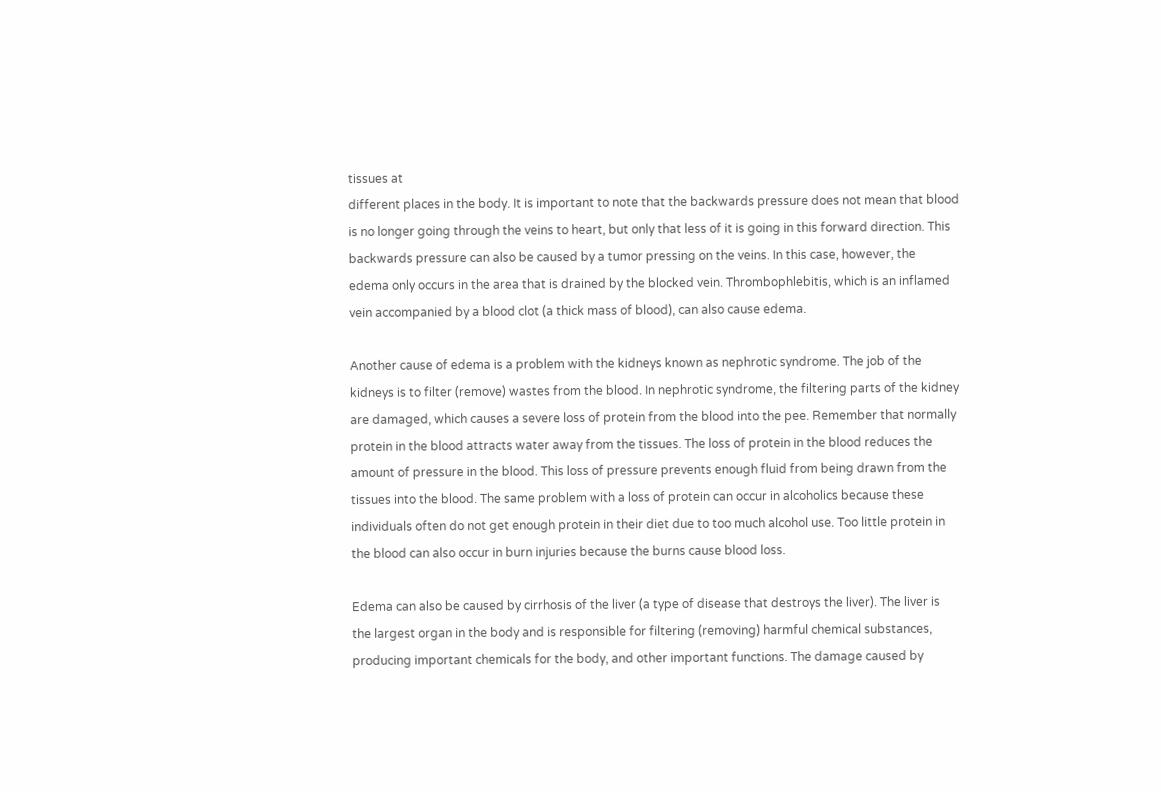tissues at
different places in the body. It is important to note that the backwards pressure does not mean that blood
is no longer going through the veins to heart, but only that less of it is going in this forward direction. This
backwards pressure can also be caused by a tumor pressing on the veins. In this case, however, the
edema only occurs in the area that is drained by the blocked vein. Thrombophlebitis, which is an inflamed
vein accompanied by a blood clot (a thick mass of blood), can also cause edema.

Another cause of edema is a problem with the kidneys known as nephrotic syndrome. The job of the
kidneys is to filter (remove) wastes from the blood. In nephrotic syndrome, the filtering parts of the kidney
are damaged, which causes a severe loss of protein from the blood into the pee. Remember that normally
protein in the blood attracts water away from the tissues. The loss of protein in the blood reduces the
amount of pressure in the blood. This loss of pressure prevents enough fluid from being drawn from the
tissues into the blood. The same problem with a loss of protein can occur in alcoholics because these
individuals often do not get enough protein in their diet due to too much alcohol use. Too little protein in
the blood can also occur in burn injuries because the burns cause blood loss.

Edema can also be caused by cirrhosis of the liver (a type of disease that destroys the liver). The liver is
the largest organ in the body and is responsible for filtering (removing) harmful chemical substances,
producing important chemicals for the body, and other important functions. The damage caused by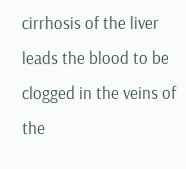cirrhosis of the liver leads the blood to be clogged in the veins of the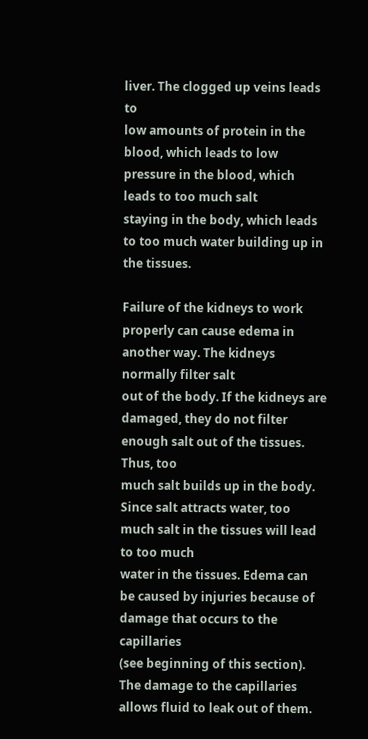liver. The clogged up veins leads to
low amounts of protein in the blood, which leads to low pressure in the blood, which leads to too much salt
staying in the body, which leads to too much water building up in the tissues.

Failure of the kidneys to work properly can cause edema in another way. The kidneys normally filter salt
out of the body. If the kidneys are damaged, they do not filter enough salt out of the tissues. Thus, too
much salt builds up in the body. Since salt attracts water, too much salt in the tissues will lead to too much
water in the tissues. Edema can be caused by injuries because of damage that occurs to the capillaries
(see beginning of this section). The damage to the capillaries allows fluid to leak out of them.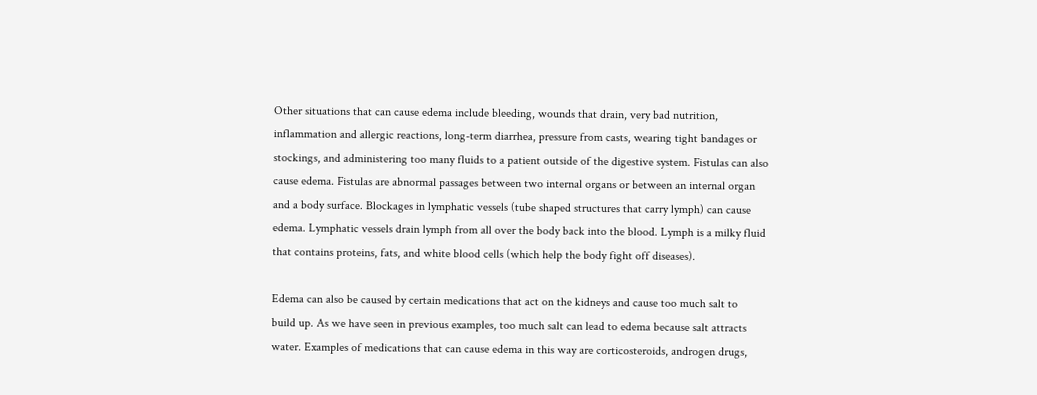Other situations that can cause edema include bleeding, wounds that drain, very bad nutrition,
inflammation and allergic reactions, long-term diarrhea, pressure from casts, wearing tight bandages or
stockings, and administering too many fluids to a patient outside of the digestive system. Fistulas can also
cause edema. Fistulas are abnormal passages between two internal organs or between an internal organ
and a body surface. Blockages in lymphatic vessels (tube shaped structures that carry lymph) can cause
edema. Lymphatic vessels drain lymph from all over the body back into the blood. Lymph is a milky fluid
that contains proteins, fats, and white blood cells (which help the body fight off diseases).

Edema can also be caused by certain medications that act on the kidneys and cause too much salt to
build up. As we have seen in previous examples, too much salt can lead to edema because salt attracts
water. Examples of medications that can cause edema in this way are corticosteroids, androgen drugs,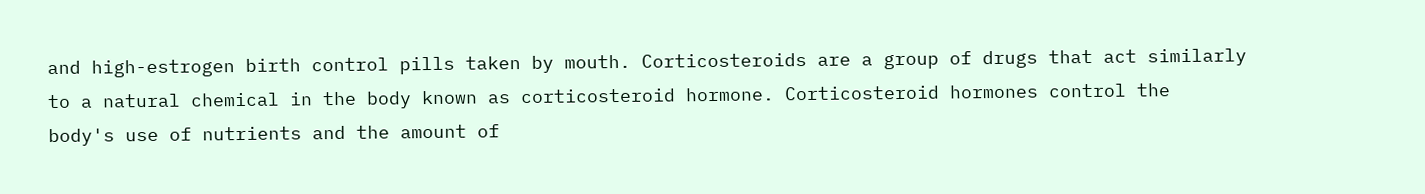and high-estrogen birth control pills taken by mouth. Corticosteroids are a group of drugs that act similarly
to a natural chemical in the body known as corticosteroid hormone. Corticosteroid hormones control the
body's use of nutrients and the amount of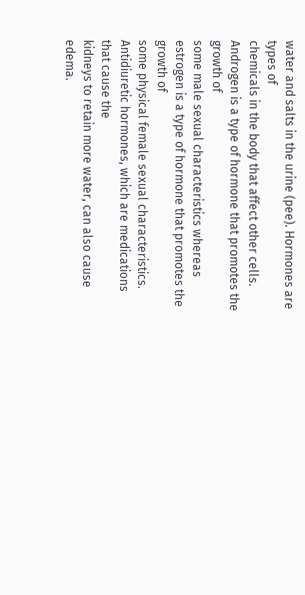water and salts in the urine (pee). Hormones are types of
chemicals in the body that affect other cells. Androgen is a type of hormone that promotes the growth of
some male sexual characteristics whereas estrogen is a type of hormone that promotes the growth of
some physical female sexual characteristics. Antidiuretic hormones, which are medications that cause the
kidneys to retain more water, can also cause edema.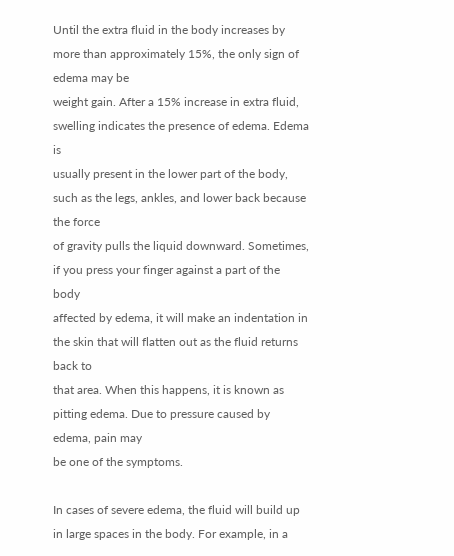Until the extra fluid in the body increases by more than approximately 15%, the only sign of edema may be
weight gain. After a 15% increase in extra fluid, swelling indicates the presence of edema. Edema is
usually present in the lower part of the body, such as the legs, ankles, and lower back because the force
of gravity pulls the liquid downward. Sometimes, if you press your finger against a part of the body
affected by edema, it will make an indentation in the skin that will flatten out as the fluid returns back to
that area. When this happens, it is known as pitting edema. Due to pressure caused by edema, pain may
be one of the symptoms.

In cases of severe edema, the fluid will build up in large spaces in the body. For example, in a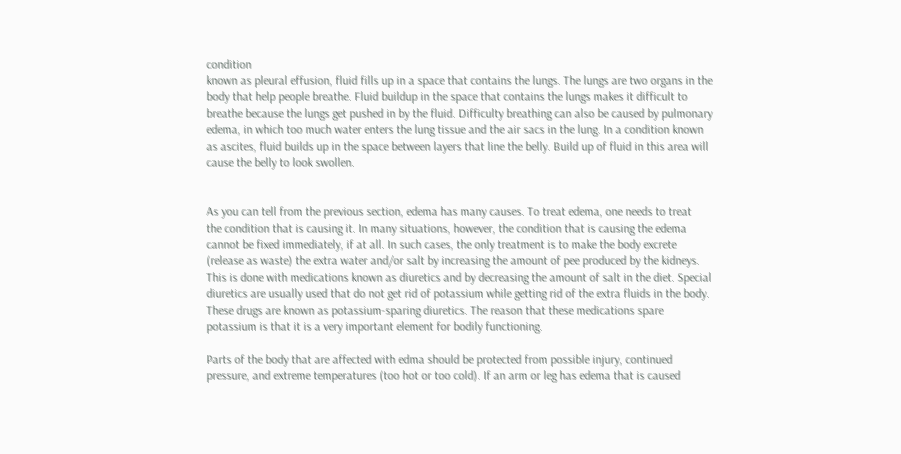condition
known as pleural effusion, fluid fills up in a space that contains the lungs. The lungs are two organs in the
body that help people breathe. Fluid buildup in the space that contains the lungs makes it difficult to
breathe because the lungs get pushed in by the fluid. Difficulty breathing can also be caused by pulmonary
edema, in which too much water enters the lung tissue and the air sacs in the lung. In a condition known
as ascites, fluid builds up in the space between layers that line the belly. Build up of fluid in this area will
cause the belly to look swollen.


As you can tell from the previous section, edema has many causes. To treat edema, one needs to treat
the condition that is causing it. In many situations, however, the condition that is causing the edema
cannot be fixed immediately, if at all. In such cases, the only treatment is to make the body excrete
(release as waste) the extra water and/or salt by increasing the amount of pee produced by the kidneys.
This is done with medications known as diuretics and by decreasing the amount of salt in the diet. Special
diuretics are usually used that do not get rid of potassium while getting rid of the extra fluids in the body.
These drugs are known as potassium-sparing diuretics. The reason that these medications spare
potassium is that it is a very important element for bodily functioning.

Parts of the body that are affected with edma should be protected from possible injury, continued
pressure, and extreme temperatures (too hot or too cold). If an arm or leg has edema that is caused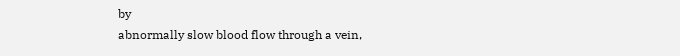by
abnormally slow blood flow through a vein,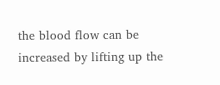the blood flow can be increased by lifting up the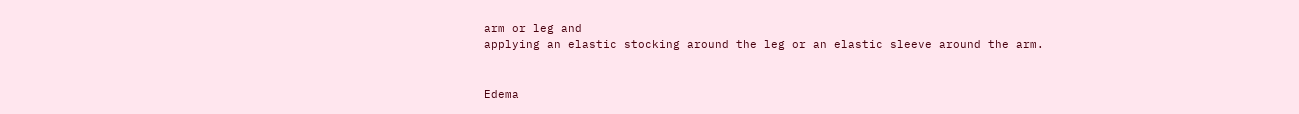arm or leg and
applying an elastic stocking around the leg or an elastic sleeve around the arm.


Edema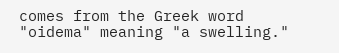comes from the Greek word "oidema" meaning "a swelling."